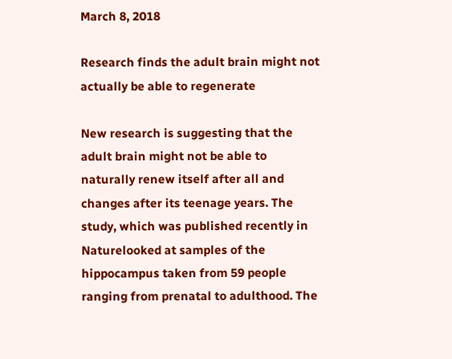March 8, 2018

Research finds the adult brain might not actually be able to regenerate

New research is suggesting that the adult brain might not be able to naturally renew itself after all and changes after its teenage years. The study, which was published recently in Naturelooked at samples of the hippocampus taken from 59 people ranging from prenatal to adulthood. The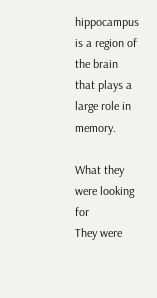hippocampus is a region of the brain that plays a large role in memory.

What they were looking for
They were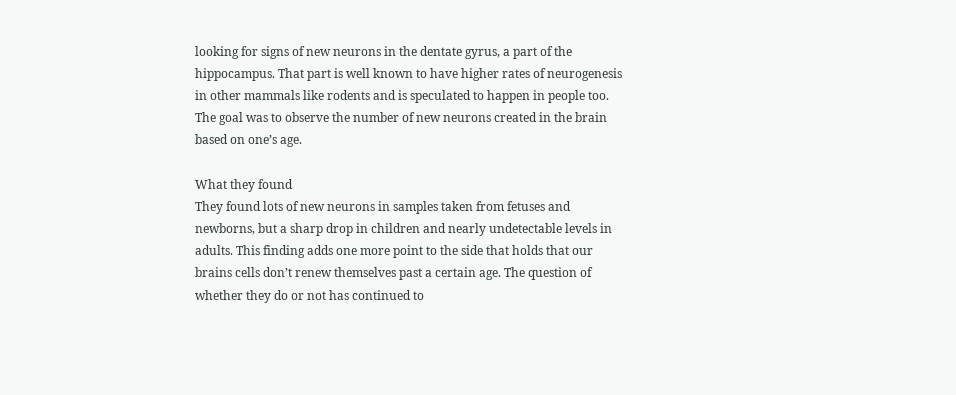looking for signs of new neurons in the dentate gyrus, a part of the hippocampus. That part is well known to have higher rates of neurogenesis in other mammals like rodents and is speculated to happen in people too. The goal was to observe the number of new neurons created in the brain based on one’s age.

What they found
They found lots of new neurons in samples taken from fetuses and newborns, but a sharp drop in children and nearly undetectable levels in adults. This finding adds one more point to the side that holds that our brains cells don’t renew themselves past a certain age. The question of whether they do or not has continued to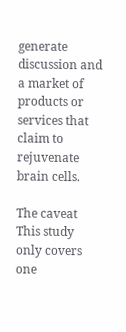generate discussion and a market of products or services that claim to rejuvenate brain cells.

The caveat
This study only covers one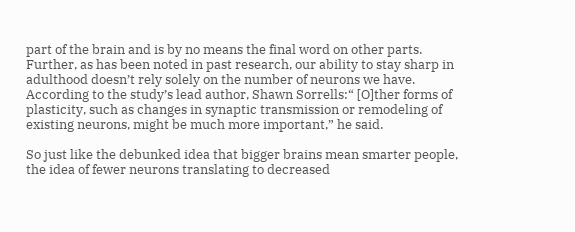part of the brain and is by no means the final word on other parts. Further, as has been noted in past research, our ability to stay sharp in adulthood doesn’t rely solely on the number of neurons we have. According to the study’s lead author, Shawn Sorrells:“ [O]ther forms of plasticity, such as changes in synaptic transmission or remodeling of existing neurons, might be much more important,” he said.

So just like the debunked idea that bigger brains mean smarter people, the idea of fewer neurons translating to decreased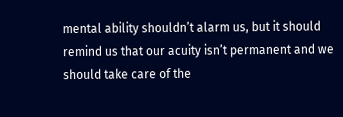mental ability shouldn’t alarm us, but it should remind us that our acuity isn’t permanent and we should take care of the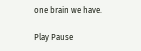one brain we have.

Play Pause